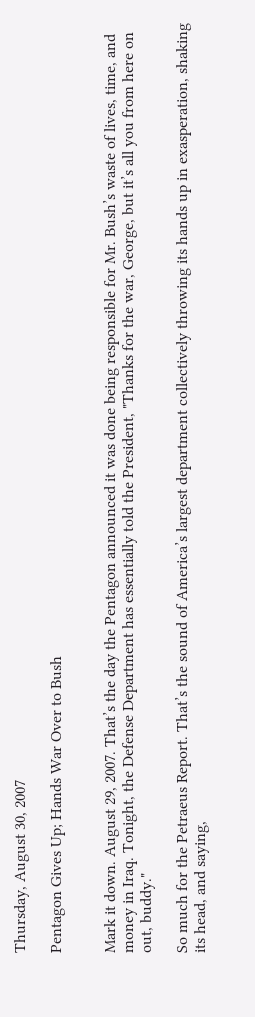Thursday, August 30, 2007

Pentagon Gives Up; Hands War Over to Bush


Mark it down. August 29, 2007. That’s the day the Pentagon announced it was done being responsible for Mr. Bush’s waste of lives, time, and money in Iraq. Tonight, the Defense Department has essentially told the President, "Thanks for the war, George, but it’s all you from here on out, buddy."

So much for the Petraeus Report. That’s the sound of America’s largest department collectively throwing its hands up in exasperation, shaking its head, and saying,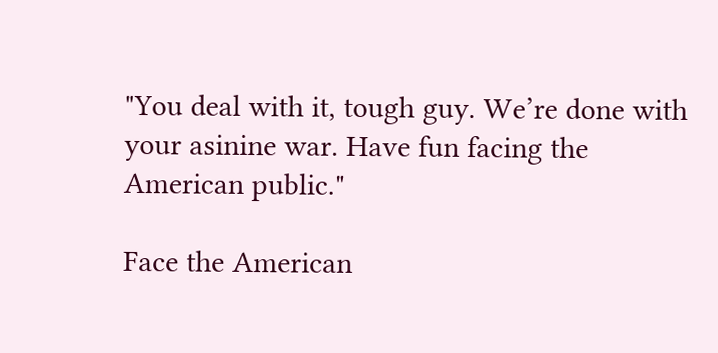"You deal with it, tough guy. We’re done with your asinine war. Have fun facing the American public."

Face the American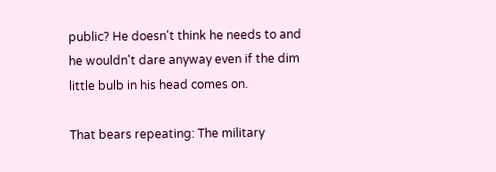public? He doesn't think he needs to and he wouldn't dare anyway even if the dim little bulb in his head comes on.

That bears repeating: The military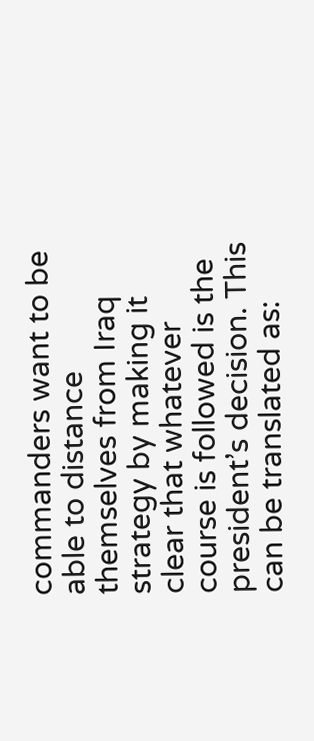commanders want to be able to distance themselves from Iraq strategy by making it clear that whatever course is followed is the president’s decision. This can be translated as: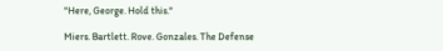"Here, George. Hold this."

Miers. Bartlett. Rove. Gonzales. The Defense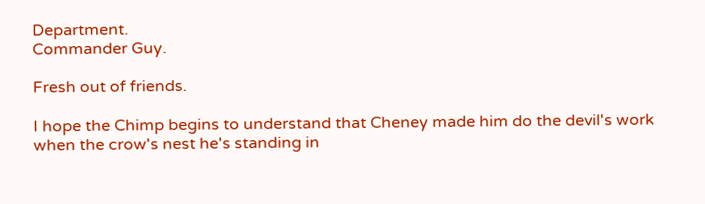Department.
Commander Guy.

Fresh out of friends.

I hope the Chimp begins to understand that Cheney made him do the devil's work when the crow's nest he's standing in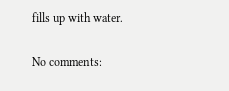fills up with water.

No comments: